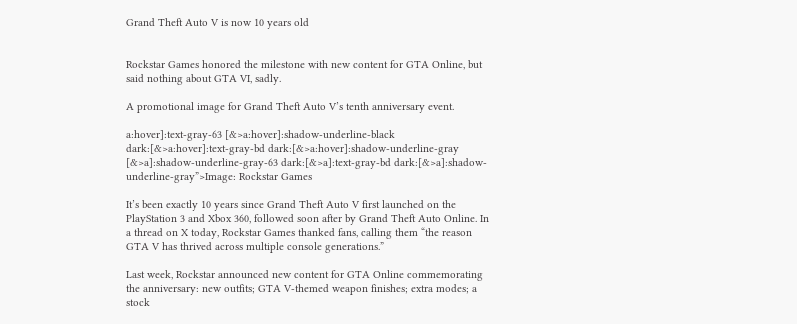Grand Theft Auto V is now 10 years old


Rockstar Games honored the milestone with new content for GTA Online, but said nothing about GTA VI, sadly.

A promotional image for Grand Theft Auto V’s tenth anniversary event.

a:hover]:text-gray-63 [&>a:hover]:shadow-underline-black dark:[&>a:hover]:text-gray-bd dark:[&>a:hover]:shadow-underline-gray [&>a]:shadow-underline-gray-63 dark:[&>a]:text-gray-bd dark:[&>a]:shadow-underline-gray”>Image: Rockstar Games

It’s been exactly 10 years since Grand Theft Auto V first launched on the PlayStation 3 and Xbox 360, followed soon after by Grand Theft Auto Online. In a thread on X today, Rockstar Games thanked fans, calling them “the reason GTA V has thrived across multiple console generations.”

Last week, Rockstar announced new content for GTA Online commemorating the anniversary: new outfits; GTA V-themed weapon finishes; extra modes; a stock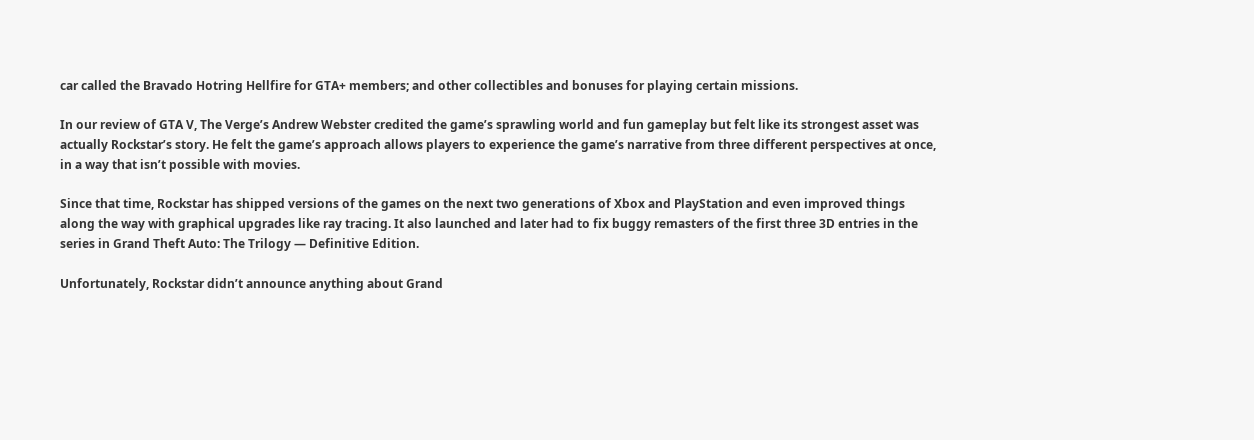car called the Bravado Hotring Hellfire for GTA+ members; and other collectibles and bonuses for playing certain missions.

In our review of GTA V, The Verge’s Andrew Webster credited the game’s sprawling world and fun gameplay but felt like its strongest asset was actually Rockstar’s story. He felt the game’s approach allows players to experience the game’s narrative from three different perspectives at once, in a way that isn’t possible with movies.

Since that time, Rockstar has shipped versions of the games on the next two generations of Xbox and PlayStation and even improved things along the way with graphical upgrades like ray tracing. It also launched and later had to fix buggy remasters of the first three 3D entries in the series in Grand Theft Auto: The Trilogy — Definitive Edition.

Unfortunately, Rockstar didn’t announce anything about Grand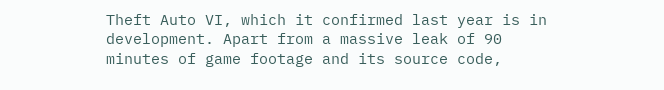Theft Auto VI, which it confirmed last year is in development. Apart from a massive leak of 90 minutes of game footage and its source code,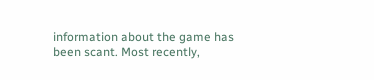information about the game has been scant. Most recently,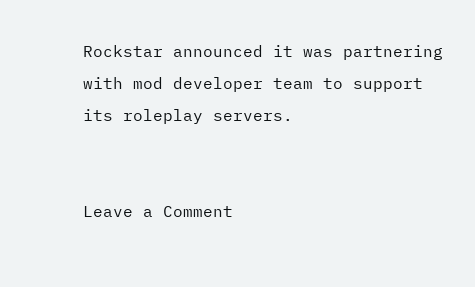Rockstar announced it was partnering with mod developer team to support its roleplay servers.


Leave a Comment